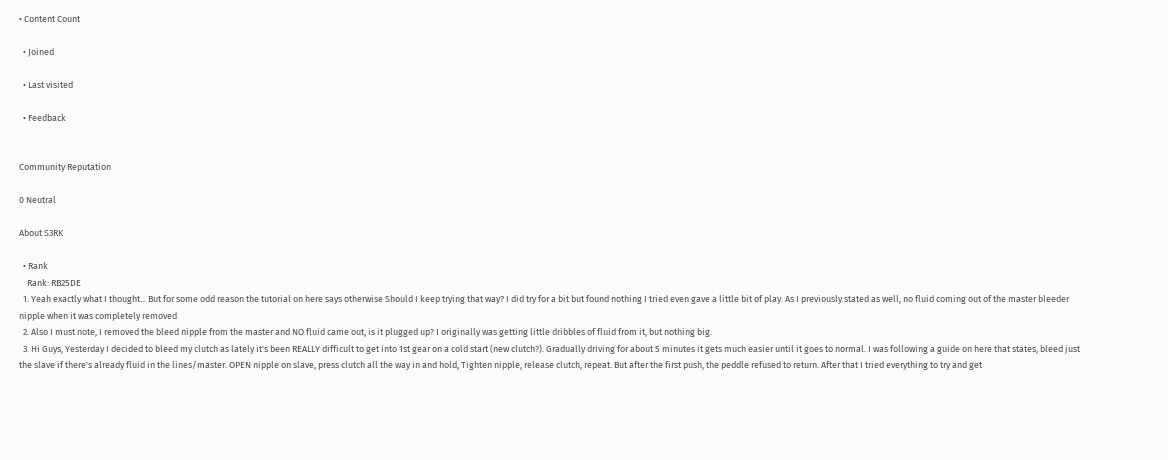• Content Count

  • Joined

  • Last visited

  • Feedback


Community Reputation

0 Neutral

About S3RK

  • Rank
    Rank: RB25DE
  1. Yeah exactly what I thought... But for some odd reason the tutorial on here says otherwise Should I keep trying that way? I did try for a bit but found nothing I tried even gave a little bit of play. As I previously stated as well, no fluid coming out of the master bleeder nipple when it was completely removed
  2. Also I must note, I removed the bleed nipple from the master and NO fluid came out, is it plugged up? I originally was getting little dribbles of fluid from it, but nothing big.
  3. Hi Guys, Yesterday I decided to bleed my clutch as lately it's been REALLY difficult to get into 1st gear on a cold start (new clutch?). Gradually driving for about 5 minutes it gets much easier until it goes to normal. I was following a guide on here that states, bleed just the slave if there's already fluid in the lines/master. OPEN nipple on slave, press clutch all the way in and hold, Tighten nipple, release clutch, repeat. But after the first push, the peddle refused to return. After that I tried everything to try and get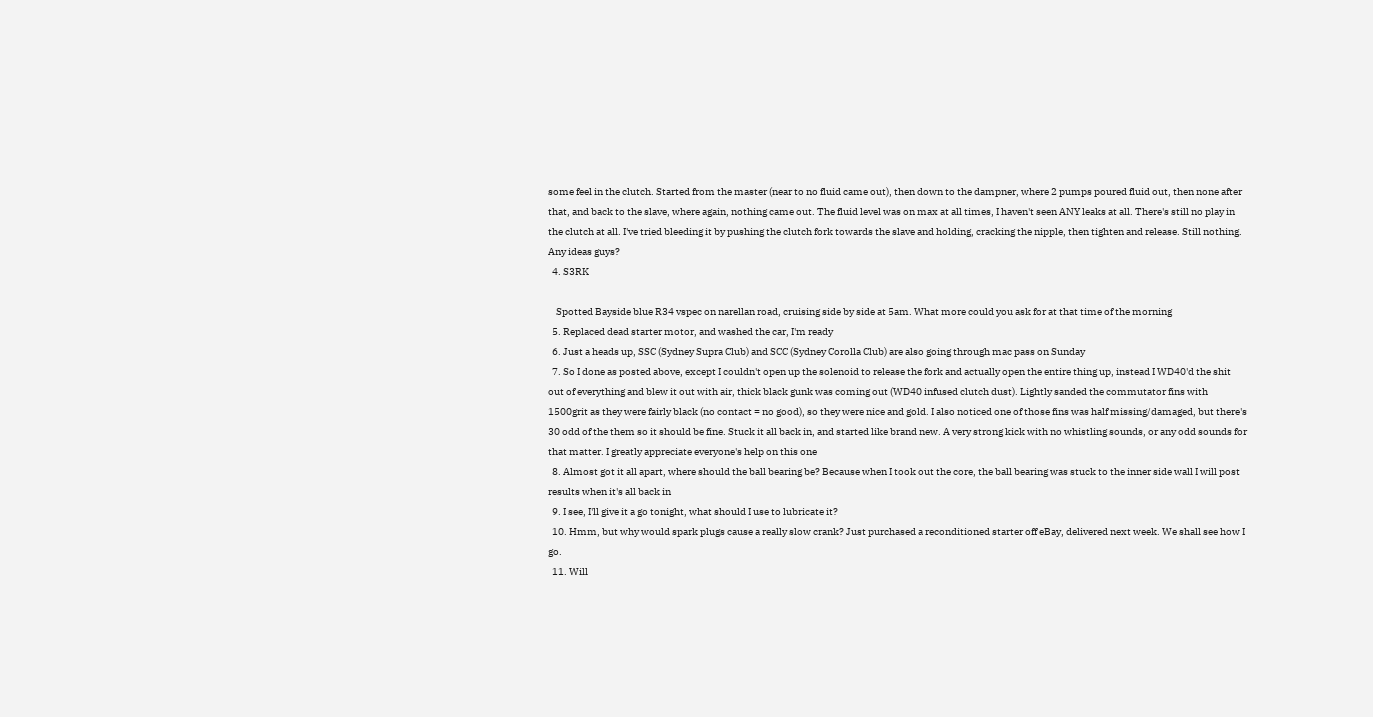some feel in the clutch. Started from the master (near to no fluid came out), then down to the dampner, where 2 pumps poured fluid out, then none after that, and back to the slave, where again, nothing came out. The fluid level was on max at all times, I haven't seen ANY leaks at all. There's still no play in the clutch at all. I've tried bleeding it by pushing the clutch fork towards the slave and holding, cracking the nipple, then tighten and release. Still nothing. Any ideas guys?
  4. S3RK

    Spotted Bayside blue R34 vspec on narellan road, cruising side by side at 5am. What more could you ask for at that time of the morning
  5. Replaced dead starter motor, and washed the car, I'm ready
  6. Just a heads up, SSC (Sydney Supra Club) and SCC (Sydney Corolla Club) are also going through mac pass on Sunday
  7. So I done as posted above, except I couldn't open up the solenoid to release the fork and actually open the entire thing up, instead I WD40'd the shit out of everything and blew it out with air, thick black gunk was coming out (WD40 infused clutch dust). Lightly sanded the commutator fins with 1500grit as they were fairly black (no contact = no good), so they were nice and gold. I also noticed one of those fins was half missing/damaged, but there's 30 odd of the them so it should be fine. Stuck it all back in, and started like brand new. A very strong kick with no whistling sounds, or any odd sounds for that matter. I greatly appreciate everyone's help on this one
  8. Almost got it all apart, where should the ball bearing be? Because when I took out the core, the ball bearing was stuck to the inner side wall I will post results when it's all back in
  9. I see, I'll give it a go tonight, what should I use to lubricate it?
  10. Hmm, but why would spark plugs cause a really slow crank? Just purchased a reconditioned starter off eBay, delivered next week. We shall see how I go.
  11. Will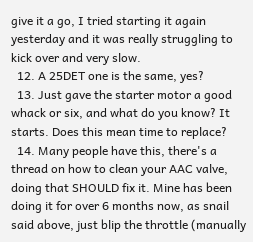give it a go, I tried starting it again yesterday and it was really struggling to kick over and very slow.
  12. A 25DET one is the same, yes?
  13. Just gave the starter motor a good whack or six, and what do you know? It starts. Does this mean time to replace?
  14. Many people have this, there's a thread on how to clean your AAC valve, doing that SHOULD fix it. Mine has been doing it for over 6 months now, as snail said above, just blip the throttle (manually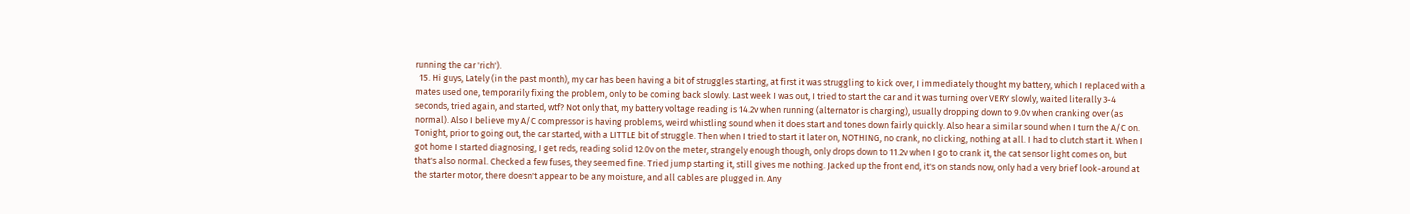running the car 'rich').
  15. Hi guys, Lately (in the past month), my car has been having a bit of struggles starting, at first it was struggling to kick over, I immediately thought my battery, which I replaced with a mates used one, temporarily fixing the problem, only to be coming back slowly. Last week I was out, I tried to start the car and it was turning over VERY slowly, waited literally 3-4 seconds, tried again, and started, wtf? Not only that, my battery voltage reading is 14.2v when running (alternator is charging), usually dropping down to 9.0v when cranking over (as normal). Also I believe my A/C compressor is having problems, weird whistling sound when it does start and tones down fairly quickly. Also hear a similar sound when I turn the A/C on. Tonight, prior to going out, the car started, with a LITTLE bit of struggle. Then when I tried to start it later on, NOTHING, no crank, no clicking, nothing at all. I had to clutch start it. When I got home I started diagnosing, I get reds, reading solid 12.0v on the meter, strangely enough though, only drops down to 11.2v when I go to crank it, the cat sensor light comes on, but that's also normal. Checked a few fuses, they seemed fine. Tried jump starting it, still gives me nothing. Jacked up the front end, it's on stands now, only had a very brief look-around at the starter motor, there doesn't appear to be any moisture, and all cables are plugged in. Any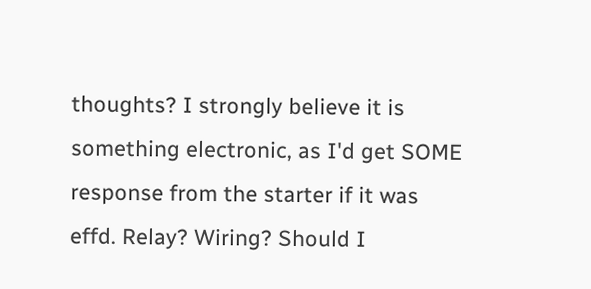thoughts? I strongly believe it is something electronic, as I'd get SOME response from the starter if it was effd. Relay? Wiring? Should I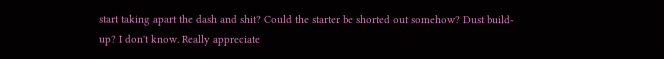start taking apart the dash and shit? Could the starter be shorted out somehow? Dust build-up? I don't know. Really appreciate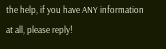the help, if you have ANY information at all, please reply!